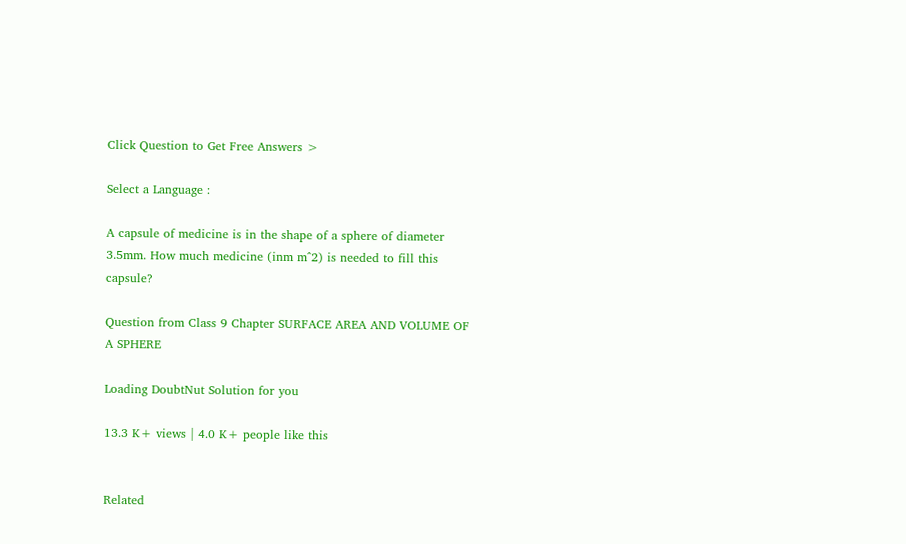Click Question to Get Free Answers >

Select a Language :

A capsule of medicine is in the shape of a sphere of diameter 3.5mm. How much medicine (inm m^2) is needed to fill this capsule?

Question from Class 9 Chapter SURFACE AREA AND VOLUME OF A SPHERE

Loading DoubtNut Solution for you

13.3 K+ views | 4.0 K+ people like this


Related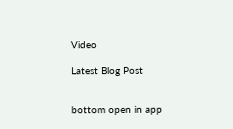Video

Latest Blog Post


bottom open in app